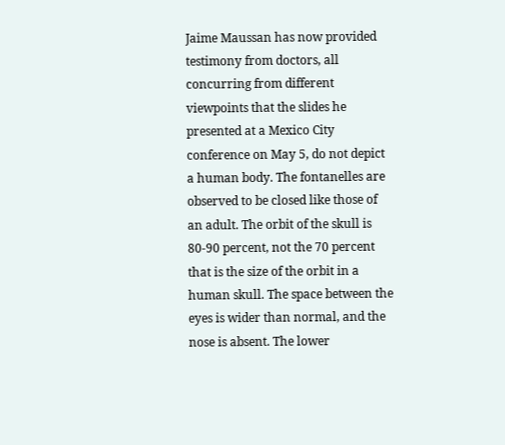Jaime Maussan has now provided testimony from doctors, all concurring from different viewpoints that the slides he presented at a Mexico City conference on May 5, do not depict a human body. The fontanelles are observed to be closed like those of an adult. The orbit of the skull is 80-90 percent, not the 70 percent that is the size of the orbit in a human skull. The space between the eyes is wider than normal, and the nose is absent. The lower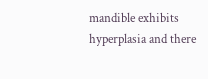mandible exhibits hyperplasia and there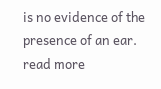is no evidence of the presence of an ear. read more